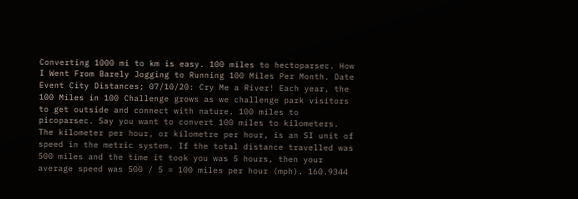Converting 1000 mi to km is easy. 100 miles to hectoparsec. How I Went From Barely Jogging to Running 100 Miles Per Month. Date Event City Distances; 07/10/20: Cry Me a River! Each year, the 100 Miles in 100 Challenge grows as we challenge park visitors to get outside and connect with nature. 100 miles to picoparsec. Say you want to convert 100 miles to kilometers. The kilometer per hour, or kilometre per hour, is an SI unit of speed in the metric system. If the total distance travelled was 500 miles and the time it took you was 5 hours, then your average speed was 500 / 5 = 100 miles per hour (mph). 160.9344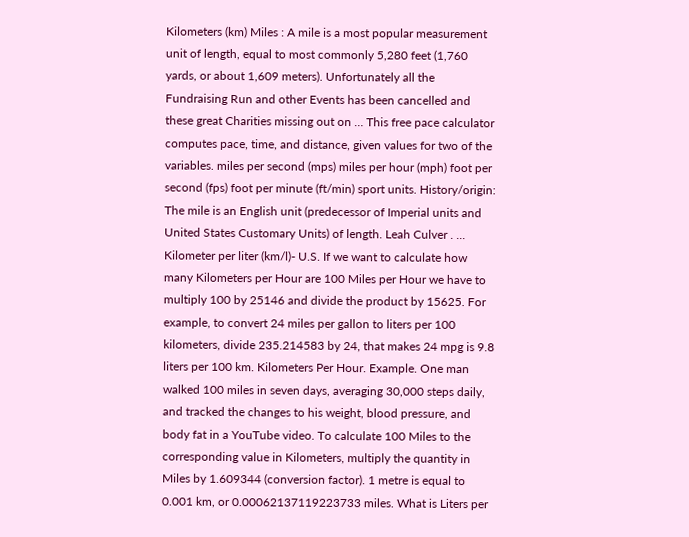Kilometers (km) Miles : A mile is a most popular measurement unit of length, equal to most commonly 5,280 feet (1,760 yards, or about 1,609 meters). Unfortunately all the Fundraising Run and other Events has been cancelled and these great Charities missing out on … This free pace calculator computes pace, time, and distance, given values for two of the variables. miles per second (mps) miles per hour (mph) foot per second (fps) foot per minute (ft/min) sport units. History/origin: The mile is an English unit (predecessor of Imperial units and United States Customary Units) of length. Leah Culver . ... Kilometer per liter (km/l)- U.S. If we want to calculate how many Kilometers per Hour are 100 Miles per Hour we have to multiply 100 by 25146 and divide the product by 15625. For example, to convert 24 miles per gallon to liters per 100 kilometers, divide 235.214583 by 24, that makes 24 mpg is 9.8 liters per 100 km. Kilometers Per Hour. Example. One man walked 100 miles in seven days, averaging 30,000 steps daily, and tracked the changes to his weight, blood pressure, and body fat in a YouTube video. To calculate 100 Miles to the corresponding value in Kilometers, multiply the quantity in Miles by 1.609344 (conversion factor). 1 metre is equal to 0.001 km, or 0.00062137119223733 miles. What is Liters per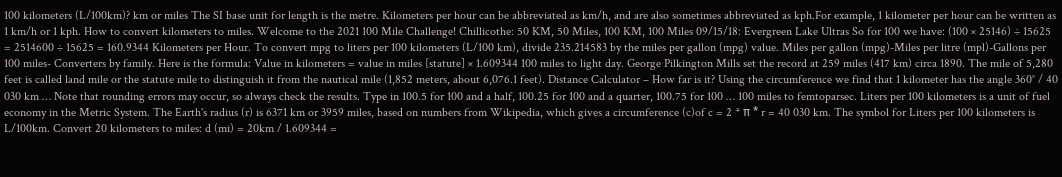100 kilometers (L/100km)? km or miles The SI base unit for length is the metre. Kilometers per hour can be abbreviated as km/h, and are also sometimes abbreviated as kph.For example, 1 kilometer per hour can be written as 1 km/h or 1 kph. How to convert kilometers to miles. Welcome to the 2021 100 Mile Challenge! Chillicothe: 50 KM, 50 Miles, 100 KM, 100 Miles 09/15/18: Evergreen Lake Ultras So for 100 we have: (100 × 25146) ÷ 15625 = 2514600 ÷ 15625 = 160.9344 Kilometers per Hour. To convert mpg to liters per 100 kilometers (L/100 km), divide 235.214583 by the miles per gallon (mpg) value. Miles per gallon (mpg)-Miles per litre (mpl)-Gallons per 100 miles- Converters by family. Here is the formula: Value in kilometers = value in miles [statute] × 1.609344 100 miles to light day. George Pilkington Mills set the record at 259 miles (417 km) circa 1890. The mile of 5,280 feet is called land mile or the statute mile to distinguish it from the nautical mile (1,852 meters, about 6,076.1 feet). Distance Calculator – How far is it? Using the circumference we find that 1 kilometer has the angle 360° / 40 030 km … Note that rounding errors may occur, so always check the results. Type in 100.5 for 100 and a half, 100.25 for 100 and a quarter, 100.75 for 100 … 100 miles to femtoparsec. Liters per 100 kilometers is a unit of fuel economy in the Metric System. The Earth's radius (r) is 6371 km or 3959 miles, based on numbers from Wikipedia, which gives a circumference (c)of c = 2 * π * r = 40 030 km. The symbol for Liters per 100 kilometers is L/100km. Convert 20 kilometers to miles: d (mi) = 20km / 1.609344 =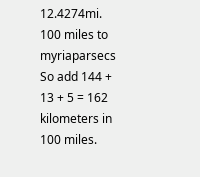12.4274mi. 100 miles to myriaparsecs So add 144 + 13 + 5 = 162 kilometers in 100 miles.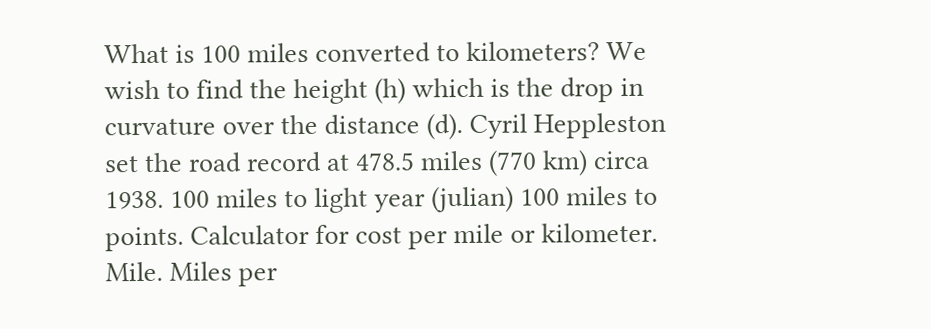What is 100 miles converted to kilometers? We wish to find the height (h) which is the drop in curvature over the distance (d). Cyril Heppleston set the road record at 478.5 miles (770 km) circa 1938. 100 miles to light year (julian) 100 miles to points. Calculator for cost per mile or kilometer. Mile. Miles per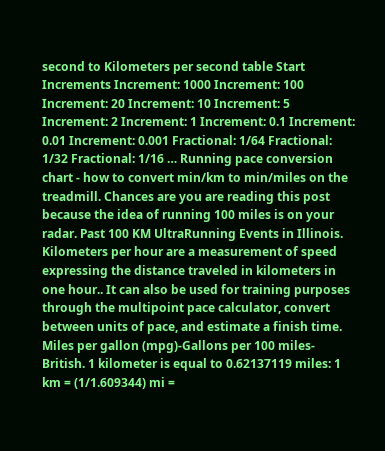second to Kilometers per second table Start Increments Increment: 1000 Increment: 100 Increment: 20 Increment: 10 Increment: 5 Increment: 2 Increment: 1 Increment: 0.1 Increment: 0.01 Increment: 0.001 Fractional: 1/64 Fractional: 1/32 Fractional: 1/16 … Running pace conversion chart - how to convert min/km to min/miles on the treadmill. Chances are you are reading this post because the idea of running 100 miles is on your radar. Past 100 KM UltraRunning Events in Illinois. Kilometers per hour are a measurement of speed expressing the distance traveled in kilometers in one hour.. It can also be used for training purposes through the multipoint pace calculator, convert between units of pace, and estimate a finish time. Miles per gallon (mpg)-Gallons per 100 miles- British. 1 kilometer is equal to 0.62137119 miles: 1 km = (1/1.609344) mi =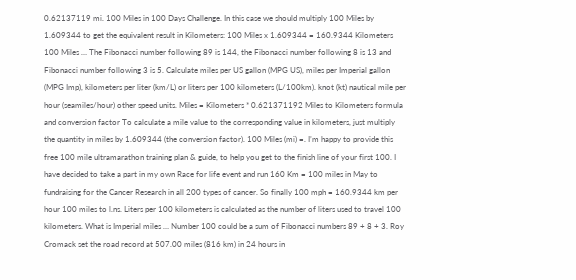0.62137119 mi. 100 Miles in 100 Days Challenge. In this case we should multiply 100 Miles by 1.609344 to get the equivalent result in Kilometers: 100 Miles x 1.609344 = 160.9344 Kilometers 100 Miles … The Fibonacci number following 89 is 144, the Fibonacci number following 8 is 13 and Fibonacci number following 3 is 5. Calculate miles per US gallon (MPG US), miles per Imperial gallon (MPG Imp), kilometers per liter (km/L) or liters per 100 kilometers (L/100km). knot (kt) nautical mile per hour (seamiles/hour) other speed units. Miles = Kilometers * 0.621371192 Miles to Kilometers formula and conversion factor To calculate a mile value to the corresponding value in kilometers, just multiply the quantity in miles by 1.609344 (the conversion factor). 100 Miles (mi) =. I’m happy to provide this free 100 mile ultramarathon training plan & guide, to help you get to the finish line of your first 100. I have decided to take a part in my own Race for life event and run 160 Km = 100 miles in May to fundraising for the Cancer Research in all 200 types of cancer. So finally 100 mph = 160.9344 km per hour 100 miles to l.ns. Liters per 100 kilometers is calculated as the number of liters used to travel 100 kilometers. What is Imperial miles … Number 100 could be a sum of Fibonacci numbers 89 + 8 + 3. Roy Cromack set the road record at 507.00 miles (816 km) in 24 hours in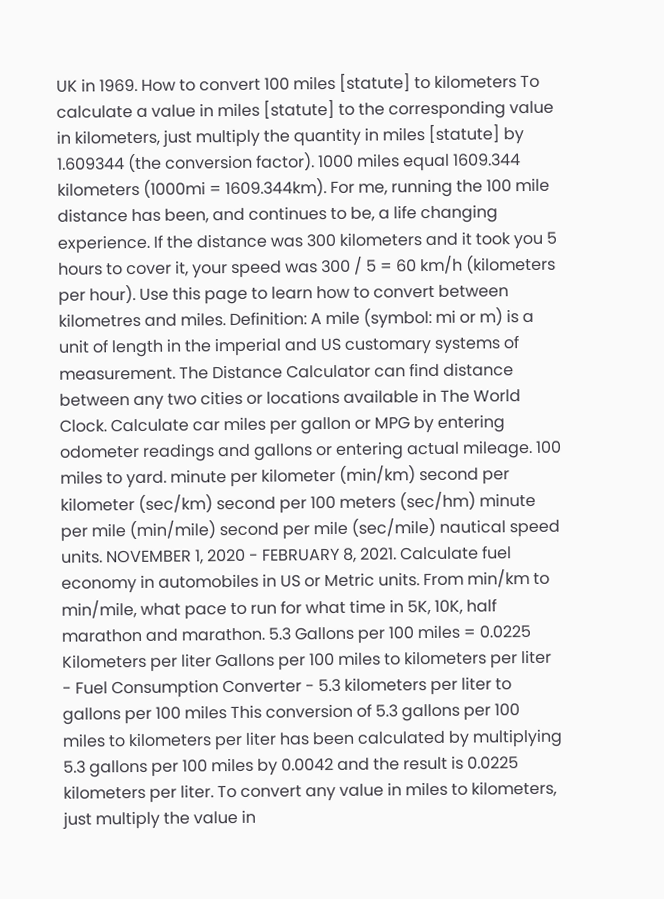UK in 1969. How to convert 100 miles [statute] to kilometers To calculate a value in miles [statute] to the corresponding value in kilometers, just multiply the quantity in miles [statute] by 1.609344 (the conversion factor). 1000 miles equal 1609.344 kilometers (1000mi = 1609.344km). For me, running the 100 mile distance has been, and continues to be, a life changing experience. If the distance was 300 kilometers and it took you 5 hours to cover it, your speed was 300 / 5 = 60 km/h (kilometers per hour). Use this page to learn how to convert between kilometres and miles. Definition: A mile (symbol: mi or m) is a unit of length in the imperial and US customary systems of measurement. The Distance Calculator can find distance between any two cities or locations available in The World Clock. Calculate car miles per gallon or MPG by entering odometer readings and gallons or entering actual mileage. 100 miles to yard. minute per kilometer (min/km) second per kilometer (sec/km) second per 100 meters (sec/hm) minute per mile (min/mile) second per mile (sec/mile) nautical speed units. NOVEMBER 1, 2020 - FEBRUARY 8, 2021. Calculate fuel economy in automobiles in US or Metric units. From min/km to min/mile, what pace to run for what time in 5K, 10K, half marathon and marathon. 5.3 Gallons per 100 miles = 0.0225 Kilometers per liter Gallons per 100 miles to kilometers per liter - Fuel Consumption Converter - 5.3 kilometers per liter to gallons per 100 miles This conversion of 5.3 gallons per 100 miles to kilometers per liter has been calculated by multiplying 5.3 gallons per 100 miles by 0.0042 and the result is 0.0225 kilometers per liter. To convert any value in miles to kilometers, just multiply the value in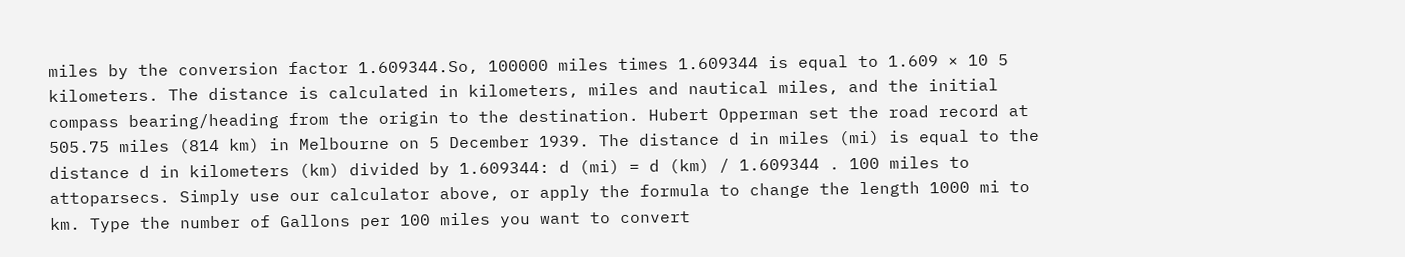miles by the conversion factor 1.609344.So, 100000 miles times 1.609344 is equal to 1.609 × 10 5 kilometers. The distance is calculated in kilometers, miles and nautical miles, and the initial compass bearing/heading from the origin to the destination. Hubert Opperman set the road record at 505.75 miles (814 km) in Melbourne on 5 December 1939. The distance d in miles (mi) is equal to the distance d in kilometers (km) divided by 1.609344: d (mi) = d (km) / 1.609344 . 100 miles to attoparsecs. Simply use our calculator above, or apply the formula to change the length 1000 mi to km. Type the number of Gallons per 100 miles you want to convert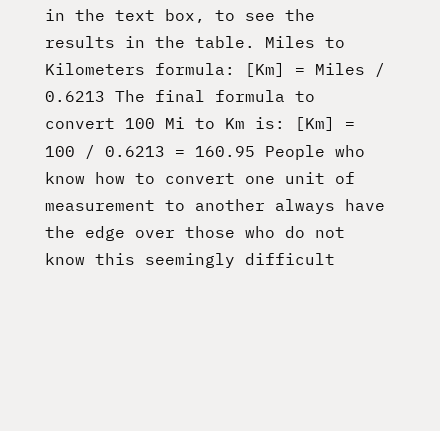in the text box, to see the results in the table. Miles to Kilometers formula: [Km] = Miles / 0.6213 The final formula to convert 100 Mi to Km is: [Km] = 100 / 0.6213 = 160.95 People who know how to convert one unit of measurement to another always have the edge over those who do not know this seemingly difficult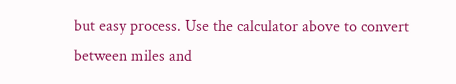but easy process. Use the calculator above to convert between miles and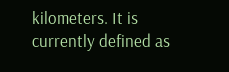kilometers. It is currently defined as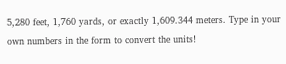5,280 feet, 1,760 yards, or exactly 1,609.344 meters. Type in your own numbers in the form to convert the units!